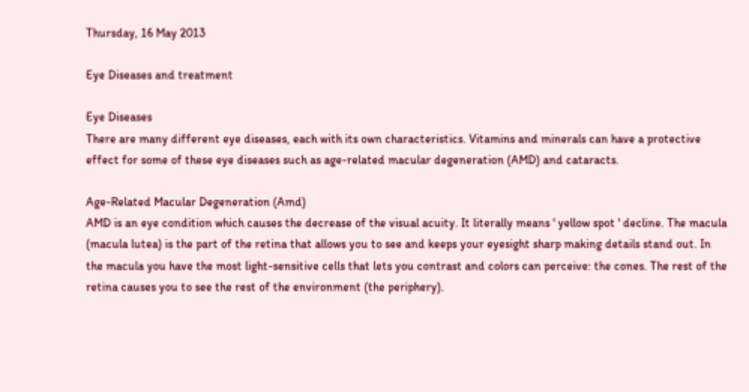Thursday, 16 May 2013

Eye Diseases and treatment

Eye Diseases
There are many different eye diseases, each with its own characteristics. Vitamins and minerals can have a protective effect for some of these eye diseases such as age-related macular degeneration (AMD) and cataracts.

Age-Related Macular Degeneration (Amd)
AMD is an eye condition which causes the decrease of the visual acuity. It literally means ' yellow spot ' decline. The macula (macula lutea) is the part of the retina that allows you to see and keeps your eyesight sharp making details stand out. In the macula you have the most light-sensitive cells that lets you contrast and colors can perceive: the cones. The rest of the retina causes you to see the rest of the environment (the periphery).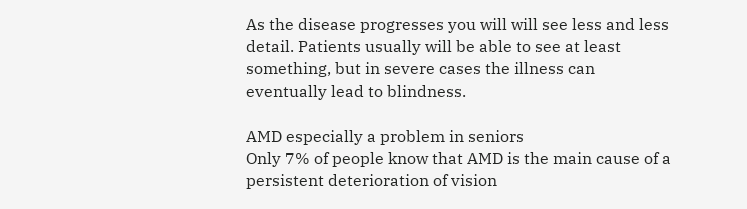As the disease progresses you will will see less and less detail. Patients usually will be able to see at least something, but in severe cases the illness can eventually lead to blindness.

AMD especially a problem in seniors
Only 7% of people know that AMD is the main cause of a persistent deterioration of vision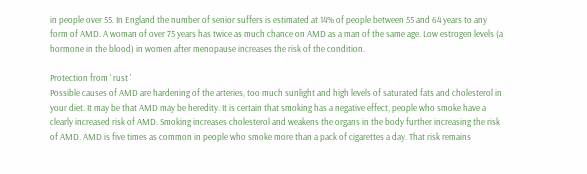in people over 55. In England the number of senior suffers is estimated at 14% of people between 55 and 64 years to any form of AMD. A woman of over 75 years has twice as much chance on AMD as a man of the same age. Low estrogen levels (a hormone in the blood) in women after menopause increases the risk of the condition.

Protection from ' rust '
Possible causes of AMD are hardening of the arteries, too much sunlight and high levels of saturated fats and cholesterol in your diet. It may be that AMD may be heredity. It is certain that smoking has a negative effect, people who smoke have a clearly increased risk of AMD. Smoking increases cholesterol and weakens the organs in the body further increasing the risk of AMD. AMD is five times as common in people who smoke more than a pack of cigarettes a day. That risk remains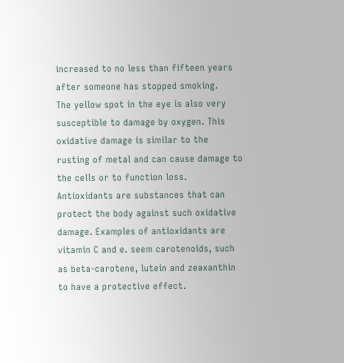increased to no less than fifteen years after someone has stopped smoking.
The yellow spot in the eye is also very susceptible to damage by oxygen. This oxidative damage is similar to the rusting of metal and can cause damage to the cells or to function loss. Antioxidants are substances that can protect the body against such oxidative damage. Examples of antioxidants are vitamin C and e. seem carotenoids, such as beta-carotene, lutein and zeaxanthin to have a protective effect.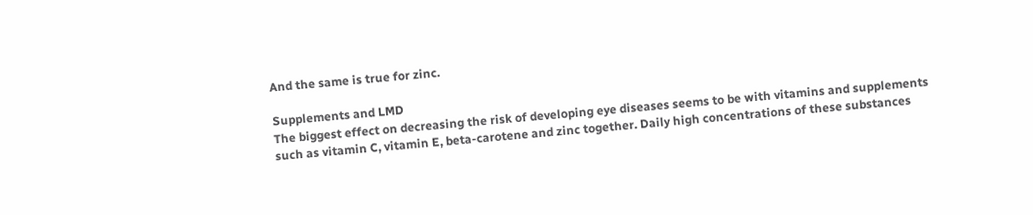And the same is true for zinc.

Supplements and LMD
The biggest effect on decreasing the risk of developing eye diseases seems to be with vitamins and supplements such as vitamin C, vitamin E, beta-carotene and zinc together. Daily high concentrations of these substances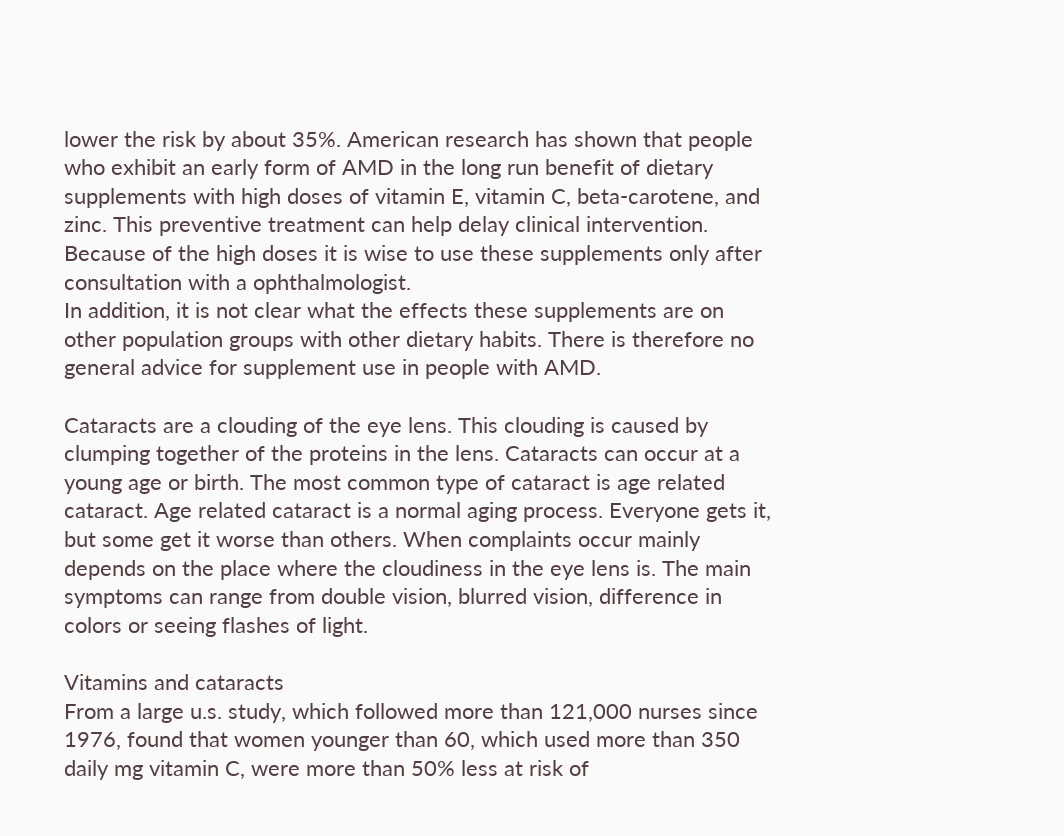lower the risk by about 35%. American research has shown that people who exhibit an early form of AMD in the long run benefit of dietary supplements with high doses of vitamin E, vitamin C, beta-carotene, and zinc. This preventive treatment can help delay clinical intervention. Because of the high doses it is wise to use these supplements only after consultation with a ophthalmologist.
In addition, it is not clear what the effects these supplements are on other population groups with other dietary habits. There is therefore no general advice for supplement use in people with AMD.

Cataracts are a clouding of the eye lens. This clouding is caused by clumping together of the proteins in the lens. Cataracts can occur at a young age or birth. The most common type of cataract is age related cataract. Age related cataract is a normal aging process. Everyone gets it, but some get it worse than others. When complaints occur mainly depends on the place where the cloudiness in the eye lens is. The main symptoms can range from double vision, blurred vision, difference in colors or seeing flashes of light.

Vitamins and cataracts
From a large u.s. study, which followed more than 121,000 nurses since 1976, found that women younger than 60, which used more than 350 daily mg vitamin C, were more than 50% less at risk of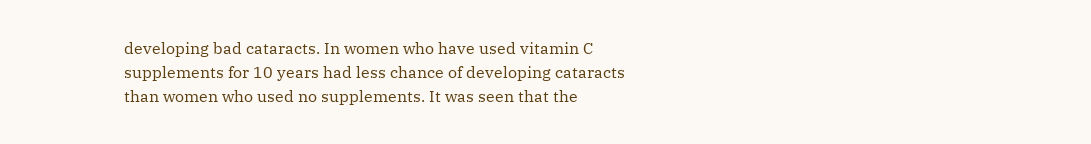developing bad cataracts. In women who have used vitamin C supplements for 10 years had less chance of developing cataracts than women who used no supplements. It was seen that the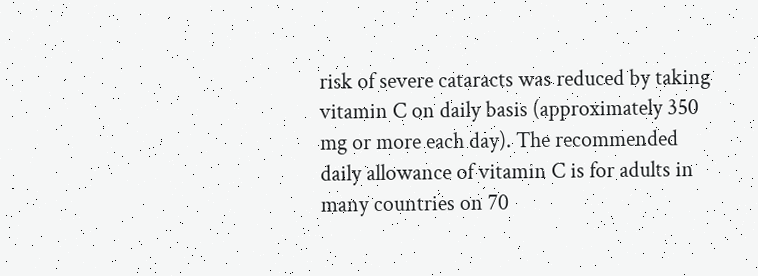risk of severe cataracts was reduced by taking vitamin C on daily basis (approximately 350 mg or more each day). The recommended daily allowance of vitamin C is for adults in many countries on 70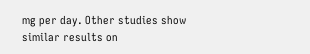mg per day. Other studies show similar results on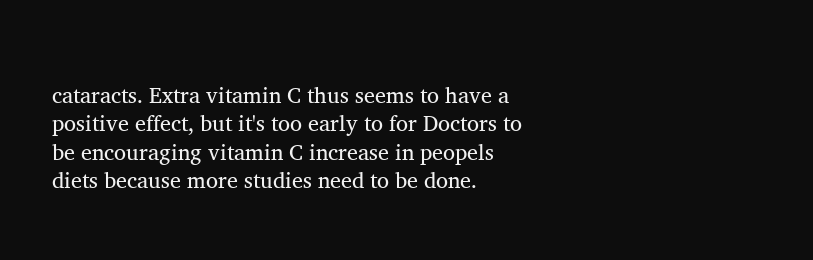cataracts. Extra vitamin C thus seems to have a positive effect, but it's too early to for Doctors to be encouraging vitamin C increase in peopels diets because more studies need to be done.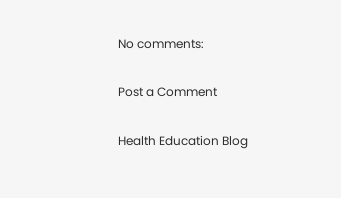No comments:

Post a Comment

Health Education Blog